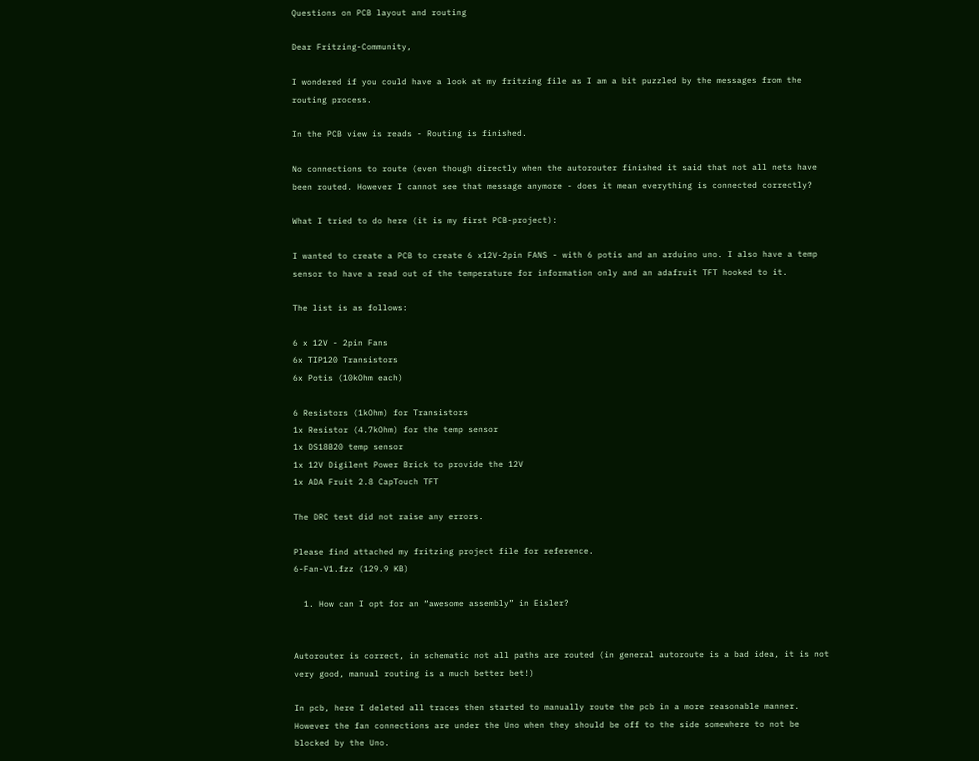Questions on PCB layout and routing

Dear Fritzing-Community,

I wondered if you could have a look at my fritzing file as I am a bit puzzled by the messages from the routing process.

In the PCB view is reads - Routing is finished.

No connections to route (even though directly when the autorouter finished it said that not all nets have been routed. However I cannot see that message anymore - does it mean everything is connected correctly?

What I tried to do here (it is my first PCB-project):

I wanted to create a PCB to create 6 x12V-2pin FANS - with 6 potis and an arduino uno. I also have a temp sensor to have a read out of the temperature for information only and an adafruit TFT hooked to it.

The list is as follows:

6 x 12V - 2pin Fans
6x TIP120 Transistors
6x Potis (10kOhm each)

6 Resistors (1kOhm) for Transistors
1x Resistor (4.7kOhm) for the temp sensor
1x DS18B20 temp sensor
1x 12V Digilent Power Brick to provide the 12V
1x ADA Fruit 2.8 CapTouch TFT

The DRC test did not raise any errors.

Please find attached my fritzing project file for reference.
6-Fan-V1.fzz (129.9 KB)

  1. How can I opt for an “awesome assembly” in Eisler?


Autorouter is correct, in schematic not all paths are routed (in general autoroute is a bad idea, it is not very good, manual routing is a much better bet!)

In pcb, here I deleted all traces then started to manually route the pcb in a more reasonable manner. However the fan connections are under the Uno when they should be off to the side somewhere to not be blocked by the Uno.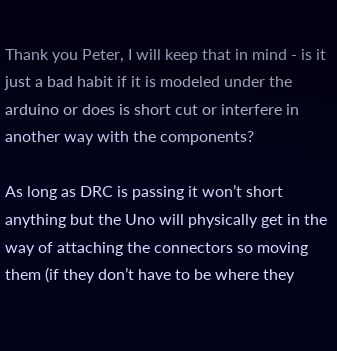Thank you Peter, I will keep that in mind - is it just a bad habit if it is modeled under the arduino or does is short cut or interfere in another way with the components?

As long as DRC is passing it won’t short anything but the Uno will physically get in the way of attaching the connectors so moving them (if they don’t have to be where they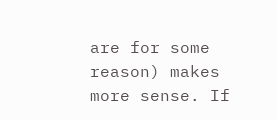are for some reason) makes more sense. If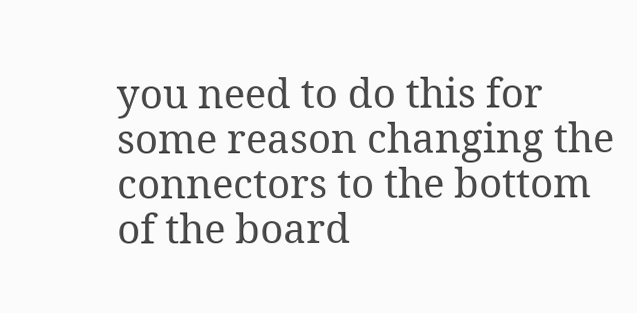you need to do this for some reason changing the connectors to the bottom of the board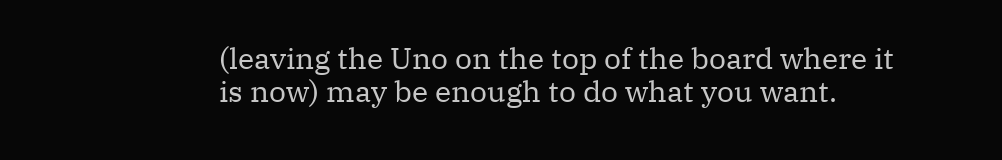(leaving the Uno on the top of the board where it is now) may be enough to do what you want.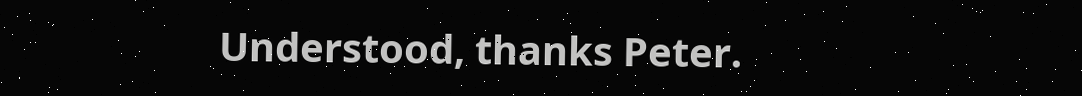Understood, thanks Peter.